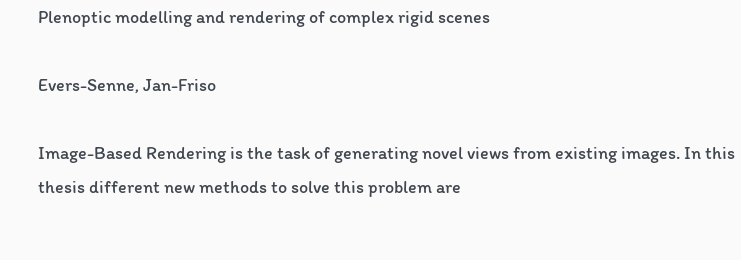Plenoptic modelling and rendering of complex rigid scenes

Evers-Senne, Jan-Friso

Image-Based Rendering is the task of generating novel views from existing images. In this thesis different new methods to solve this problem are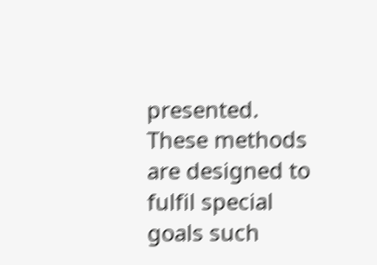presented. These methods are designed to fulfil special goals such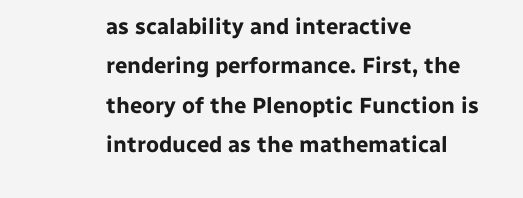as scalability and interactive rendering performance. First, the theory of the Plenoptic Function is introduced as the mathematical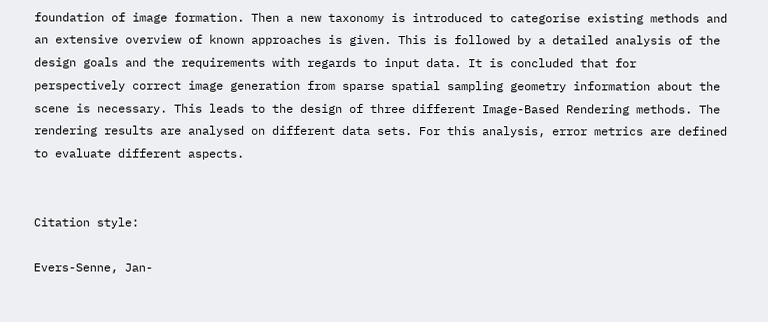foundation of image formation. Then a new taxonomy is introduced to categorise existing methods and an extensive overview of known approaches is given. This is followed by a detailed analysis of the design goals and the requirements with regards to input data. It is concluded that for perspectively correct image generation from sparse spatial sampling geometry information about the scene is necessary. This leads to the design of three different Image-Based Rendering methods. The rendering results are analysed on different data sets. For this analysis, error metrics are defined to evaluate different aspects.


Citation style:

Evers-Senne, Jan-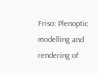Friso: Plenoptic modelling and rendering of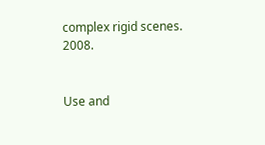complex rigid scenes. 2008.


Use and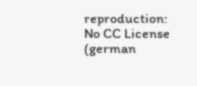reproduction:
No CC License (german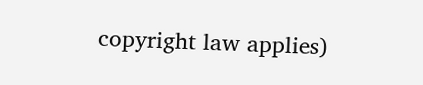copyright law applies)